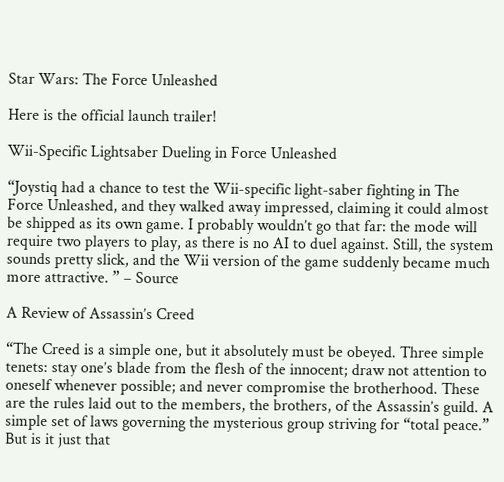Star Wars: The Force Unleashed

Here is the official launch trailer!

Wii-Specific Lightsaber Dueling in Force Unleashed

“Joystiq had a chance to test the Wii-specific light-saber fighting in The Force Unleashed, and they walked away impressed, claiming it could almost be shipped as its own game. I probably wouldn’t go that far: the mode will require two players to play, as there is no AI to duel against. Still, the system sounds pretty slick, and the Wii version of the game suddenly became much more attractive. ” – Source

A Review of Assassin’s Creed

“The Creed is a simple one, but it absolutely must be obeyed. Three simple tenets: stay one’s blade from the flesh of the innocent; draw not attention to oneself whenever possible; and never compromise the brotherhood. These are the rules laid out to the members, the brothers, of the Assassin’s guild. A simple set of laws governing the mysterious group striving for “total peace.” But is it just that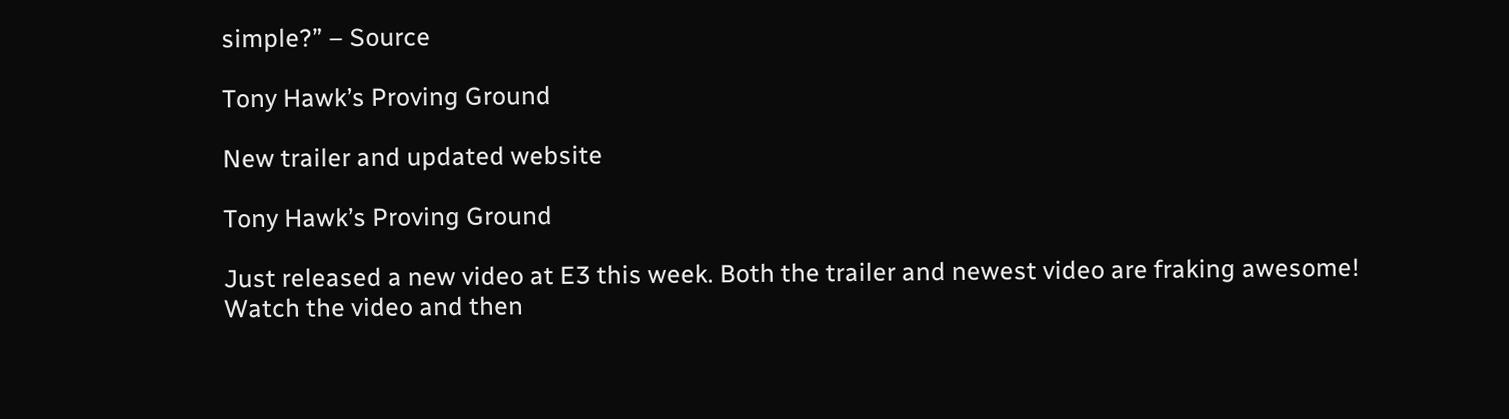simple?” – Source

Tony Hawk’s Proving Ground

New trailer and updated website

Tony Hawk’s Proving Ground

Just released a new video at E3 this week. Both the trailer and newest video are fraking awesome! Watch the video and then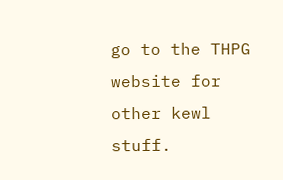go to the THPG website for other kewl stuff.